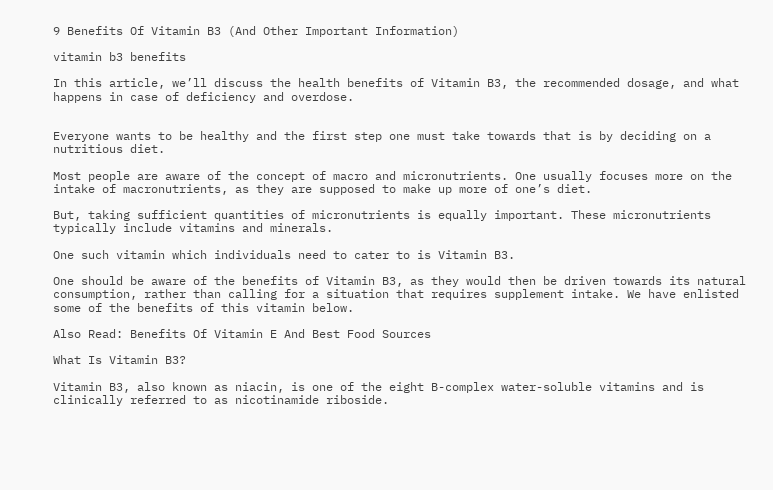9 Benefits Of Vitamin B3 (And Other Important Information)

vitamin b3 benefits

In this article, we’ll discuss the health benefits of Vitamin B3, the recommended dosage, and what happens in case of deficiency and overdose.


Everyone wants to be healthy and the first step one must take towards that is by deciding on a nutritious diet.

Most people are aware of the concept of macro and micronutrients. One usually focuses more on the intake of macronutrients, as they are supposed to make up more of one’s diet.

But, taking sufficient quantities of micronutrients is equally important. These micronutrients typically include vitamins and minerals.

One such vitamin which individuals need to cater to is Vitamin B3.

One should be aware of the benefits of Vitamin B3, as they would then be driven towards its natural consumption, rather than calling for a situation that requires supplement intake. We have enlisted some of the benefits of this vitamin below.

Also Read: Benefits Of Vitamin E And Best Food Sources

What Is Vitamin B3?

Vitamin B3, also known as niacin, is one of the eight B-complex water-soluble vitamins and is clinically referred to as nicotinamide riboside.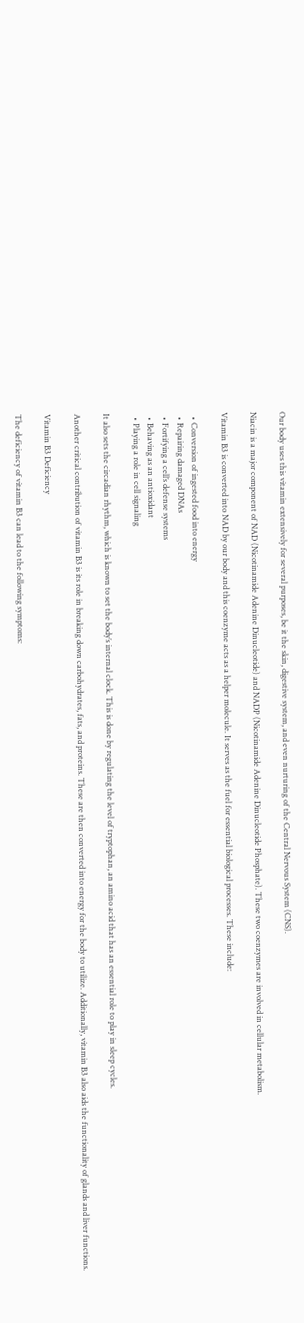Our body uses this vitamin extensively for several purposes, be it the skin, digestive system, and even nurturing of the Central Nervous System (CNS).

Niacin is a major component of NAD (Nicotinamide Adenine Dinucleotide) and NADP (Nicotinamide Adenine Dinucleotide Phosphate). These two coenzymes are involved in cellular metabolism.

Vitamin B3 is converted into NAD by our body and this coenzyme acts as a helper molecule. It serves as the fuel for essential biological processes. These include:

  • Conversion of ingested food into energy
  • Repairing damaged DNAs
  • Fortifying a cell’s defense systems
  • Behaving as an antioxidant
  • Playing a role in cell signaling

It also sets the circadian rhythm, which is known to set the body’s internal clock. This is done by regulating the level of tryptophan, an amino acid that has an essential role to play in sleep cycles.

Another critical contribution of vitamin B3 is its role in breaking down carbohydrates, fats, and proteins. These are then converted into energy for the body to utilize. Additionally, vitamin B3 also aids the functionality of glands and liver functions.

Vitamin B3 Deficiency

The deficiency of vitamin B3 can lead to the following symptoms: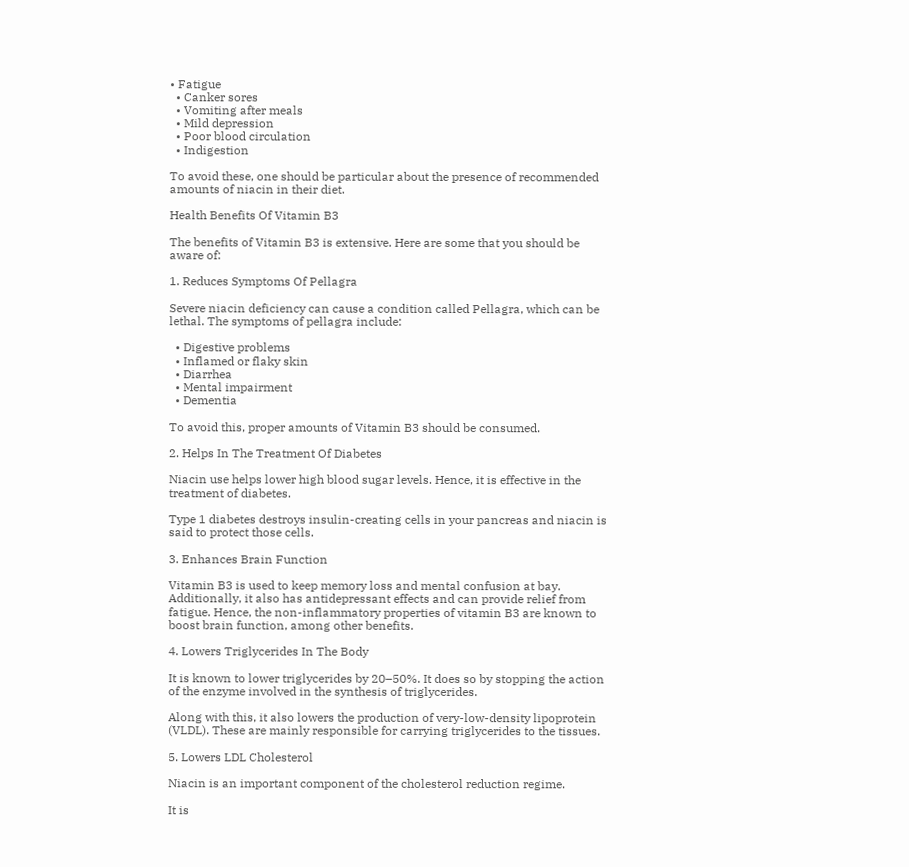• Fatigue
  • Canker sores
  • Vomiting after meals
  • Mild depression
  • Poor blood circulation
  • Indigestion

To avoid these, one should be particular about the presence of recommended amounts of niacin in their diet.

Health Benefits Of Vitamin B3

The benefits of Vitamin B3 is extensive. Here are some that you should be aware of:

1. Reduces Symptoms Of Pellagra

Severe niacin deficiency can cause a condition called Pellagra, which can be lethal. The symptoms of pellagra include:

  • Digestive problems
  • Inflamed or flaky skin
  • Diarrhea
  • Mental impairment
  • Dementia

To avoid this, proper amounts of Vitamin B3 should be consumed.

2. Helps In The Treatment Of Diabetes

Niacin use helps lower high blood sugar levels. Hence, it is effective in the treatment of diabetes.

Type 1 diabetes destroys insulin-creating cells in your pancreas and niacin is said to protect those cells.

3. Enhances Brain Function

Vitamin B3 is used to keep memory loss and mental confusion at bay. Additionally, it also has antidepressant effects and can provide relief from fatigue. Hence, the non-inflammatory properties of vitamin B3 are known to boost brain function, among other benefits.

4. Lowers Triglycerides In The Body

It is known to lower triglycerides by 20–50%. It does so by stopping the action of the enzyme involved in the synthesis of triglycerides.

Along with this, it also lowers the production of very-low-density lipoprotein (VLDL). These are mainly responsible for carrying triglycerides to the tissues.

5. Lowers LDL Cholesterol

Niacin is an important component of the cholesterol reduction regime.

It is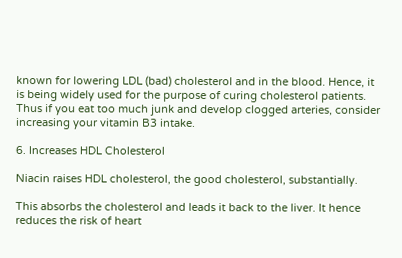known for lowering LDL (bad) cholesterol and in the blood. Hence, it is being widely used for the purpose of curing cholesterol patients. Thus if you eat too much junk and develop clogged arteries, consider increasing your vitamin B3 intake.

6. Increases HDL Cholesterol

Niacin raises HDL cholesterol, the good cholesterol, substantially.

This absorbs the cholesterol and leads it back to the liver. It hence reduces the risk of heart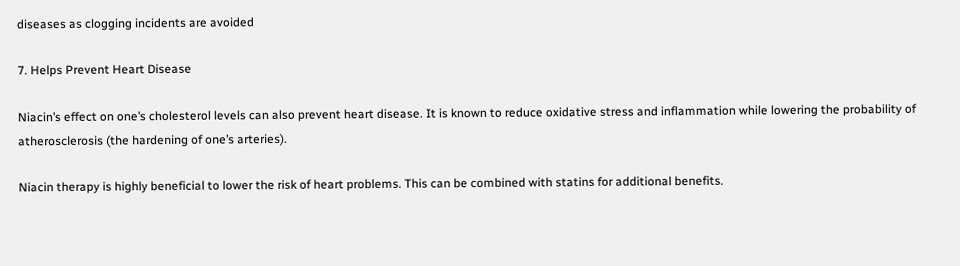diseases as clogging incidents are avoided

7. Helps Prevent Heart Disease

Niacin’s effect on one’s cholesterol levels can also prevent heart disease. It is known to reduce oxidative stress and inflammation while lowering the probability of atherosclerosis (the hardening of one’s arteries).

Niacin therapy is highly beneficial to lower the risk of heart problems. This can be combined with statins for additional benefits.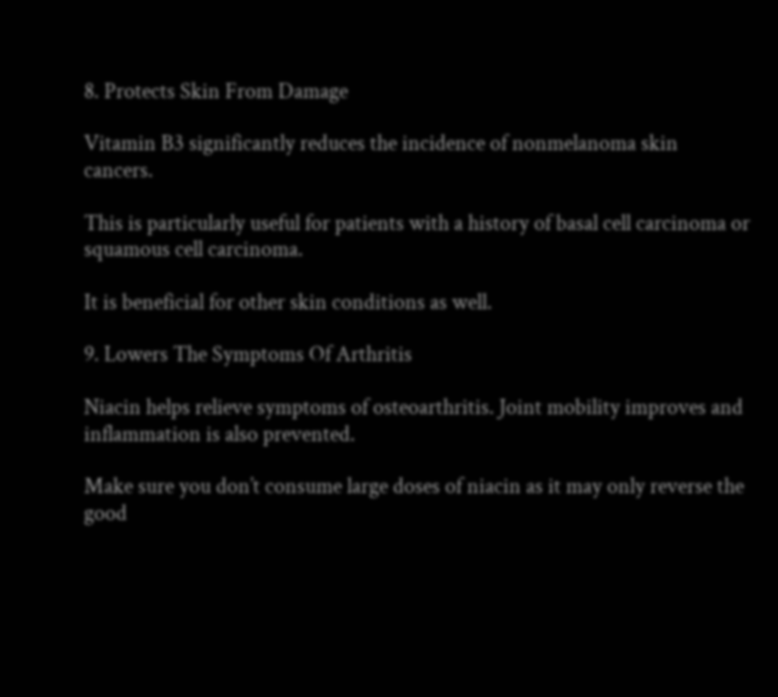8. Protects Skin From Damage

Vitamin B3 significantly reduces the incidence of nonmelanoma skin cancers.

This is particularly useful for patients with a history of basal cell carcinoma or squamous cell carcinoma.

It is beneficial for other skin conditions as well.

9. Lowers The Symptoms Of Arthritis

Niacin helps relieve symptoms of osteoarthritis. Joint mobility improves and inflammation is also prevented.

Make sure you don’t consume large doses of niacin as it may only reverse the good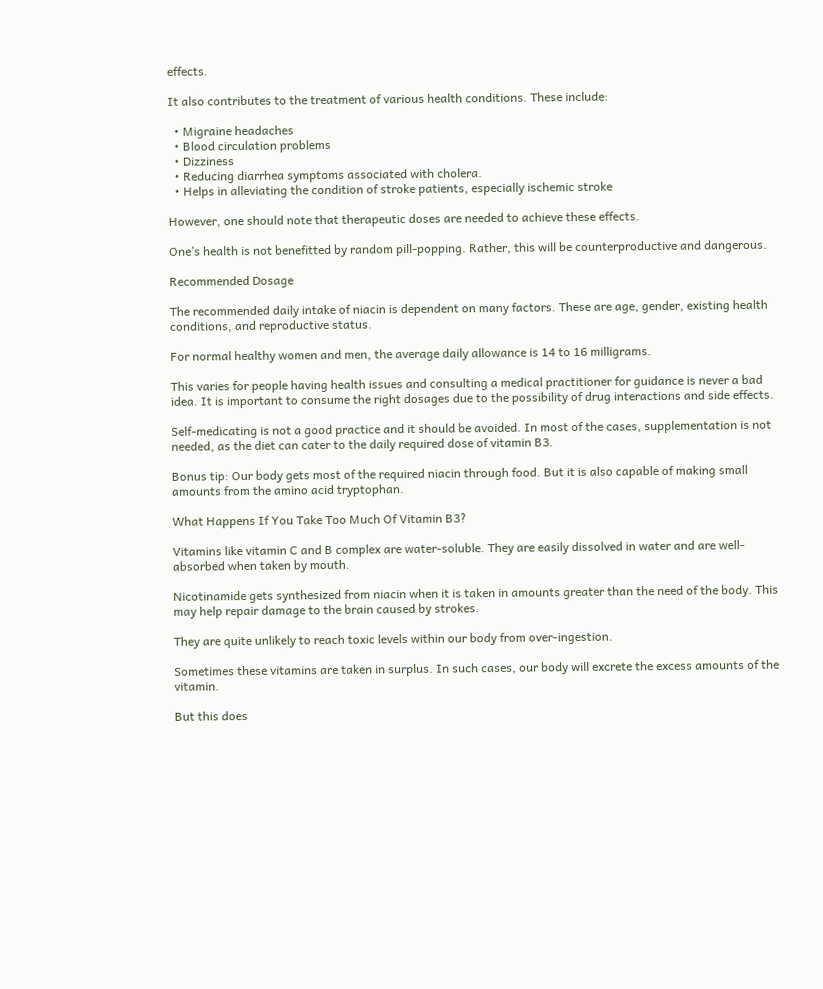effects.

It also contributes to the treatment of various health conditions. These include:

  • Migraine headaches
  • Blood circulation problems
  • Dizziness
  • Reducing diarrhea symptoms associated with cholera.
  • Helps in alleviating the condition of stroke patients, especially ischemic stroke

However, one should note that therapeutic doses are needed to achieve these effects.

One’s health is not benefitted by random pill-popping. Rather, this will be counterproductive and dangerous.

Recommended Dosage

The recommended daily intake of niacin is dependent on many factors. These are age, gender, existing health conditions, and reproductive status.

For normal healthy women and men, the average daily allowance is 14 to 16 milligrams.

This varies for people having health issues and consulting a medical practitioner for guidance is never a bad idea. It is important to consume the right dosages due to the possibility of drug interactions and side effects.

Self-medicating is not a good practice and it should be avoided. In most of the cases, supplementation is not needed, as the diet can cater to the daily required dose of vitamin B3.

Bonus tip: Our body gets most of the required niacin through food. But it is also capable of making small amounts from the amino acid tryptophan.

What Happens If You Take Too Much Of Vitamin B3?

Vitamins like vitamin C and B complex are water-soluble. They are easily dissolved in water and are well-absorbed when taken by mouth.

Nicotinamide gets synthesized from niacin when it is taken in amounts greater than the need of the body. This may help repair damage to the brain caused by strokes.

They are quite unlikely to reach toxic levels within our body from over-ingestion.

Sometimes these vitamins are taken in surplus. In such cases, our body will excrete the excess amounts of the vitamin.

But this does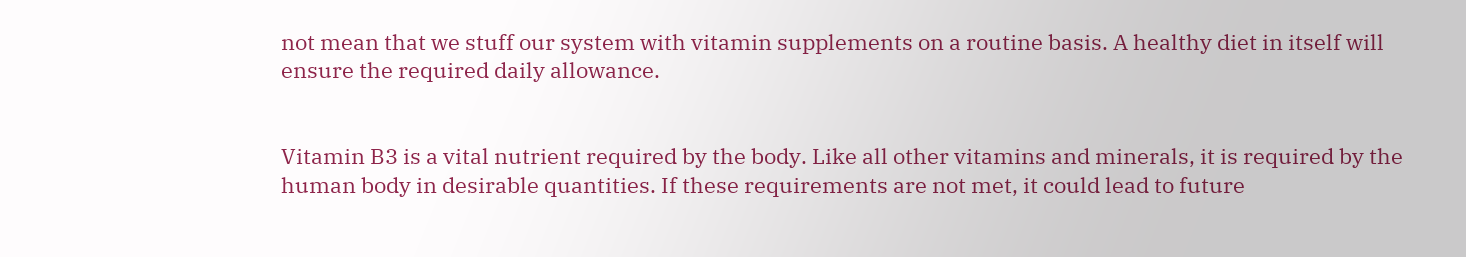not mean that we stuff our system with vitamin supplements on a routine basis. A healthy diet in itself will ensure the required daily allowance.


Vitamin B3 is a vital nutrient required by the body. Like all other vitamins and minerals, it is required by the human body in desirable quantities. If these requirements are not met, it could lead to future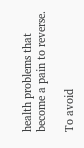health problems that become a pain to reverse.

To avoid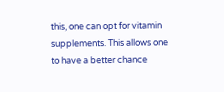this, one can opt for vitamin supplements. This allows one to have a better chance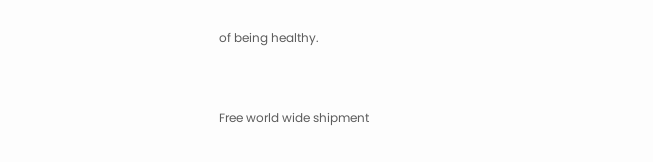of being healthy.


Free world wide shipment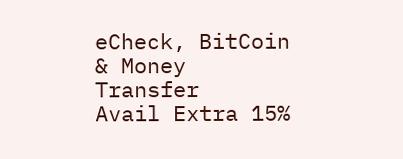eCheck, BitCoin & Money Transfer
Avail Extra 15%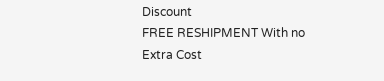Discount
FREE RESHIPMENT With no Extra Cost